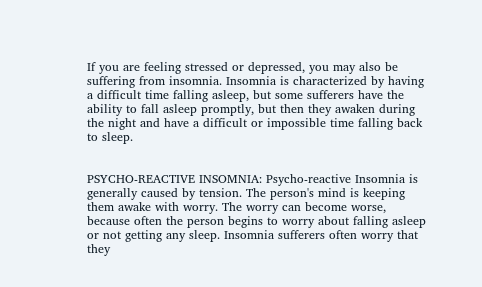If you are feeling stressed or depressed, you may also be suffering from insomnia. Insomnia is characterized by having a difficult time falling asleep, but some sufferers have the ability to fall asleep promptly, but then they awaken during the night and have a difficult or impossible time falling back to sleep.


PSYCHO-REACTIVE INSOMNIA: Psycho-reactive Insomnia is generally caused by tension. The person's mind is keeping them awake with worry. The worry can become worse, because often the person begins to worry about falling asleep or not getting any sleep. Insomnia sufferers often worry that they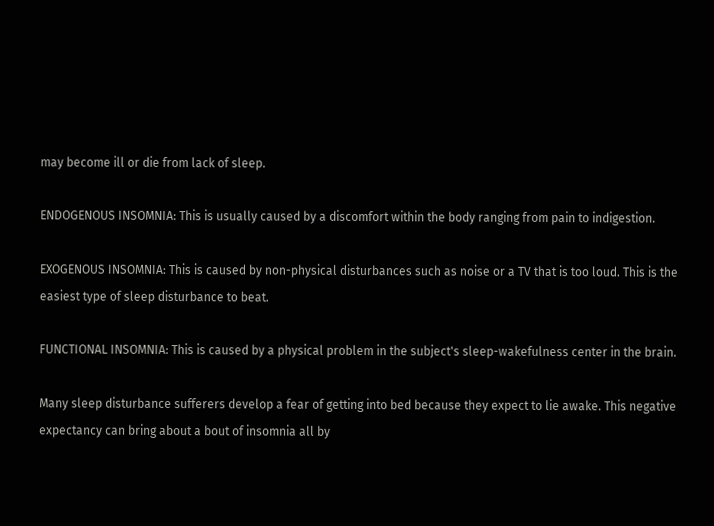may become ill or die from lack of sleep.

ENDOGENOUS INSOMNIA: This is usually caused by a discomfort within the body ranging from pain to indigestion.

EXOGENOUS INSOMNIA: This is caused by non-physical disturbances such as noise or a TV that is too loud. This is the easiest type of sleep disturbance to beat.

FUNCTIONAL INSOMNIA: This is caused by a physical problem in the subject's sleep-wakefulness center in the brain.

Many sleep disturbance sufferers develop a fear of getting into bed because they expect to lie awake. This negative expectancy can bring about a bout of insomnia all by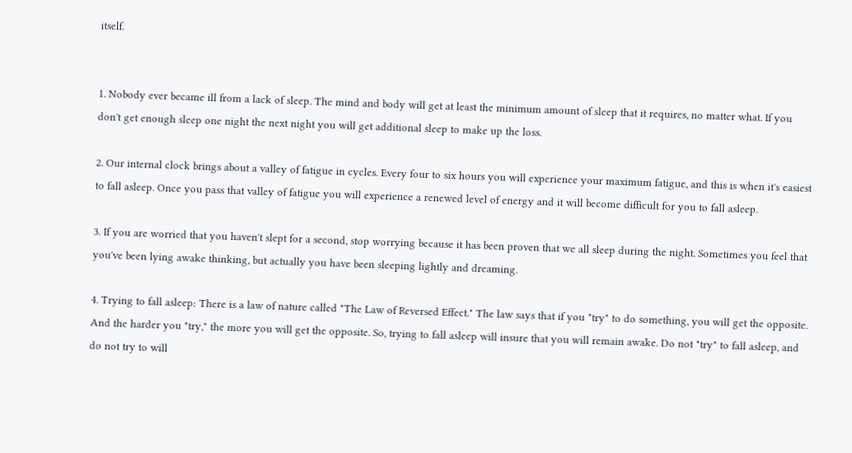itself.


1. Nobody ever became ill from a lack of sleep. The mind and body will get at least the minimum amount of sleep that it requires, no matter what. If you don't get enough sleep one night the next night you will get additional sleep to make up the loss.

2. Our internal clock brings about a valley of fatigue in cycles. Every four to six hours you will experience your maximum fatigue, and this is when it's easiest to fall asleep. Once you pass that valley of fatigue you will experience a renewed level of energy and it will become difficult for you to fall asleep.

3. If you are worried that you haven't slept for a second, stop worrying because it has been proven that we all sleep during the night. Sometimes you feel that you've been lying awake thinking, but actually you have been sleeping lightly and dreaming.

4. Trying to fall asleep: There is a law of nature called "The Law of Reversed Effect." The law says that if you "try" to do something, you will get the opposite. And the harder you "try," the more you will get the opposite. So, trying to fall asleep will insure that you will remain awake. Do not "try" to fall asleep, and do not try to will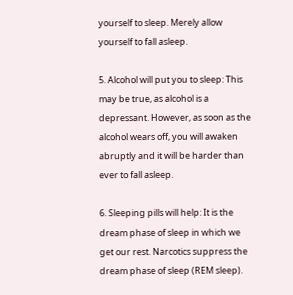yourself to sleep. Merely allow yourself to fall asleep.

5. Alcohol will put you to sleep: This may be true, as alcohol is a depressant. However, as soon as the alcohol wears off, you will awaken abruptly and it will be harder than ever to fall asleep.

6. Sleeping pills will help: It is the dream phase of sleep in which we get our rest. Narcotics suppress the dream phase of sleep (REM sleep).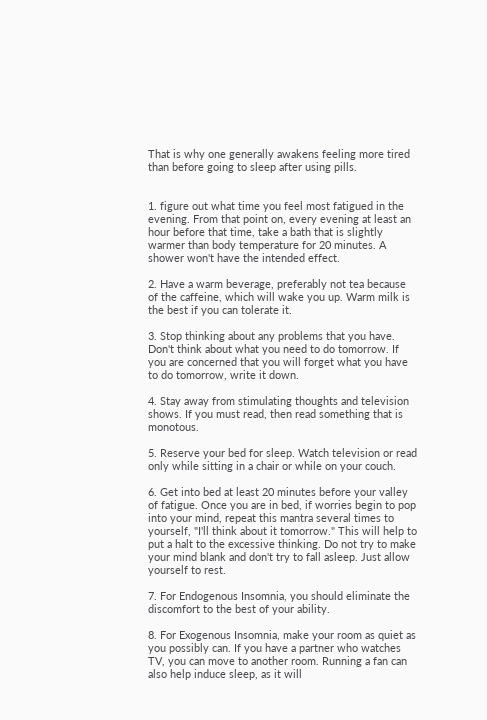That is why one generally awakens feeling more tired than before going to sleep after using pills.


1. figure out what time you feel most fatigued in the evening. From that point on, every evening at least an hour before that time, take a bath that is slightly warmer than body temperature for 20 minutes. A shower won't have the intended effect.

2. Have a warm beverage, preferably not tea because of the caffeine, which will wake you up. Warm milk is the best if you can tolerate it.

3. Stop thinking about any problems that you have. Don't think about what you need to do tomorrow. If you are concerned that you will forget what you have to do tomorrow, write it down.

4. Stay away from stimulating thoughts and television shows. If you must read, then read something that is monotous.

5. Reserve your bed for sleep. Watch television or read only while sitting in a chair or while on your couch.

6. Get into bed at least 20 minutes before your valley of fatigue. Once you are in bed, if worries begin to pop into your mind, repeat this mantra several times to yourself, "I'll think about it tomorrow." This will help to put a halt to the excessive thinking. Do not try to make your mind blank and don't try to fall asleep. Just allow yourself to rest.

7. For Endogenous Insomnia, you should eliminate the discomfort to the best of your ability.

8. For Exogenous Insomnia, make your room as quiet as you possibly can. If you have a partner who watches TV, you can move to another room. Running a fan can also help induce sleep, as it will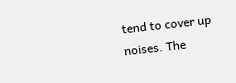tend to cover up noises. The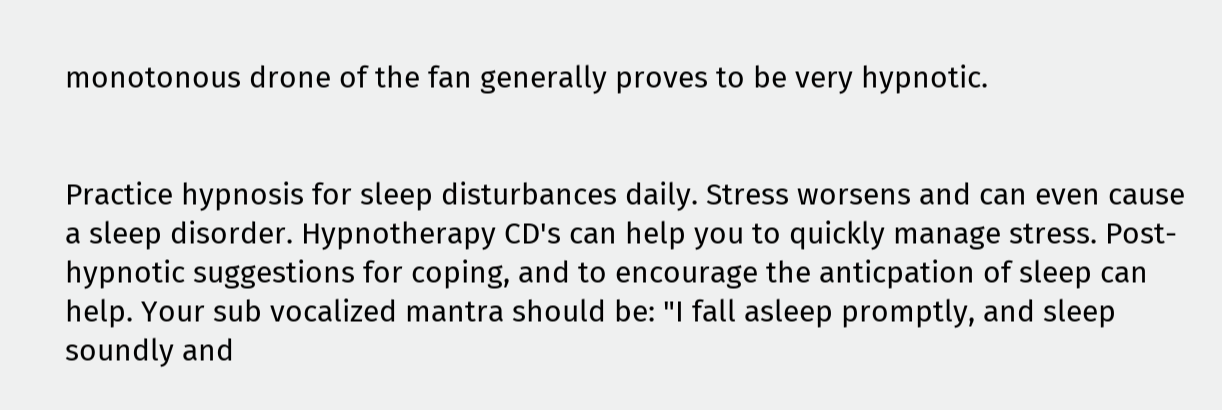monotonous drone of the fan generally proves to be very hypnotic.


Practice hypnosis for sleep disturbances daily. Stress worsens and can even cause a sleep disorder. Hypnotherapy CD's can help you to quickly manage stress. Post-hypnotic suggestions for coping, and to encourage the anticpation of sleep can help. Your sub vocalized mantra should be: "I fall asleep promptly, and sleep soundly and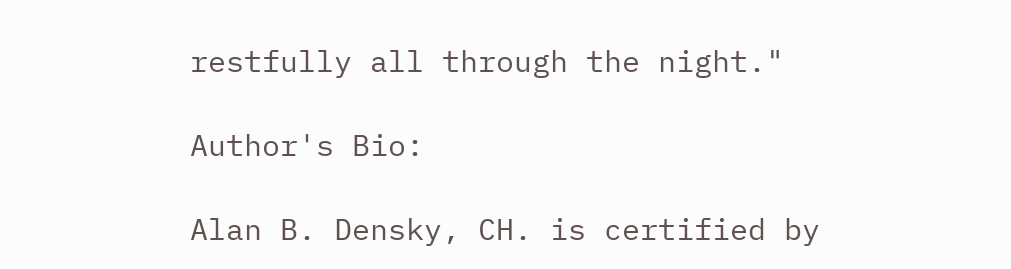restfully all through the night."

Author's Bio:

Alan B. Densky, CH. is certified by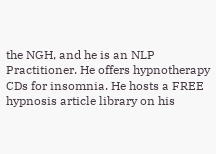the NGH, and he is an NLP Practitioner. He offers hypnotherapy CDs for insomnia. He hosts a FREE hypnosis article library on his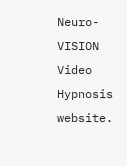Neuro-VISION Video Hypnosis website.